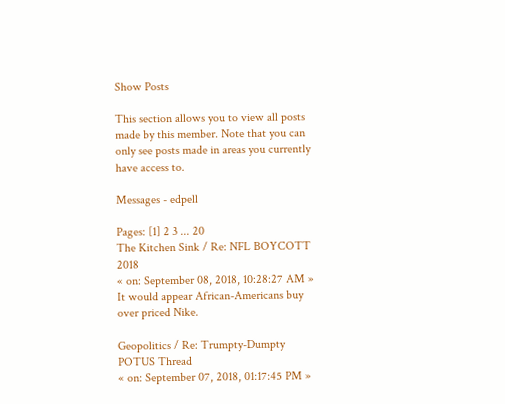Show Posts

This section allows you to view all posts made by this member. Note that you can only see posts made in areas you currently have access to.

Messages - edpell

Pages: [1] 2 3 ... 20
The Kitchen Sink / Re: NFL BOYCOTT 2018
« on: September 08, 2018, 10:28:27 AM »
It would appear African-Americans buy over priced Nike.

Geopolitics / Re: Trumpty-Dumpty POTUS Thread
« on: September 07, 2018, 01:17:45 PM »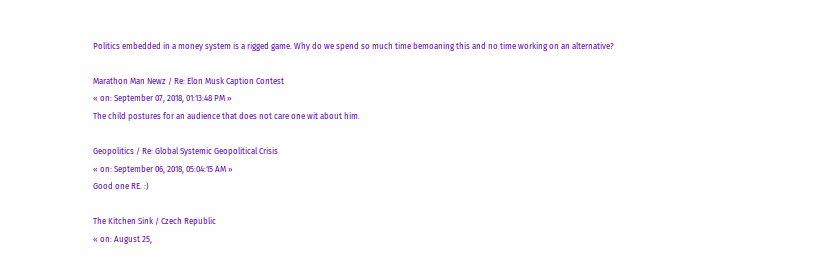Politics embedded in a money system is a rigged game. Why do we spend so much time bemoaning this and no time working on an alternative?

Marathon Man Newz / Re: Elon Musk Caption Contest
« on: September 07, 2018, 01:13:48 PM »
The child postures for an audience that does not care one wit about him.

Geopolitics / Re: Global Systemic Geopolitical Crisis
« on: September 06, 2018, 05:04:15 AM »
Good one RE. :)

The Kitchen Sink / Czech Republic
« on: August 25,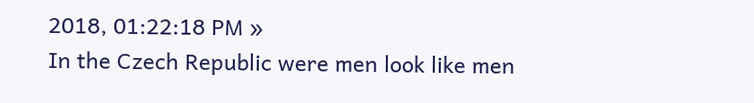2018, 01:22:18 PM »
In the Czech Republic were men look like men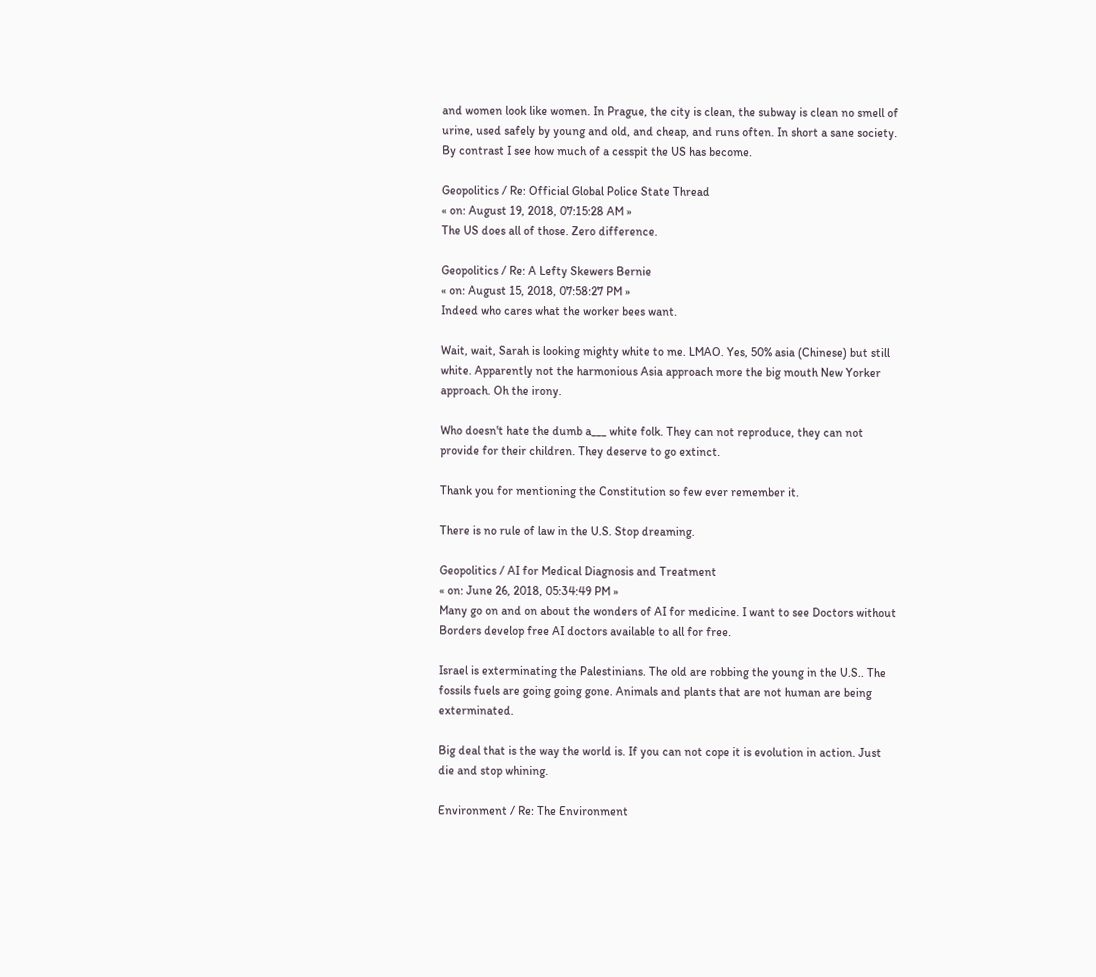and women look like women. In Prague, the city is clean, the subway is clean no smell of urine, used safely by young and old, and cheap, and runs often. In short a sane society. By contrast I see how much of a cesspit the US has become.

Geopolitics / Re: Official Global Police State Thread
« on: August 19, 2018, 07:15:28 AM »
The US does all of those. Zero difference.

Geopolitics / Re: A Lefty Skewers Bernie
« on: August 15, 2018, 07:58:27 PM »
Indeed who cares what the worker bees want.

Wait, wait, Sarah is looking mighty white to me. LMAO. Yes, 50% asia (Chinese) but still white. Apparently not the harmonious Asia approach more the big mouth New Yorker approach. Oh the irony.

Who doesn't hate the dumb a___ white folk. They can not reproduce, they can not provide for their children. They deserve to go extinct.

Thank you for mentioning the Constitution so few ever remember it.

There is no rule of law in the U.S. Stop dreaming.

Geopolitics / AI for Medical Diagnosis and Treatment
« on: June 26, 2018, 05:34:49 PM »
Many go on and on about the wonders of AI for medicine. I want to see Doctors without Borders develop free AI doctors available to all for free.

Israel is exterminating the Palestinians. The old are robbing the young in the U.S.. The fossils fuels are going going gone. Animals and plants that are not human are being exterminated.

Big deal that is the way the world is. If you can not cope it is evolution in action. Just die and stop whining.

Environment / Re: The Environment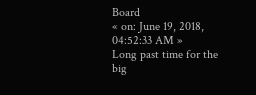Board
« on: June 19, 2018, 04:52:33 AM »
Long past time for the big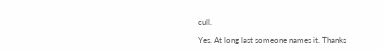cull.

Yes. At long last someone names it. Thanks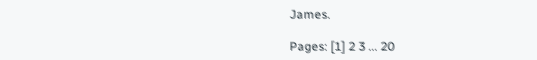James.

Pages: [1] 2 3 ... 20